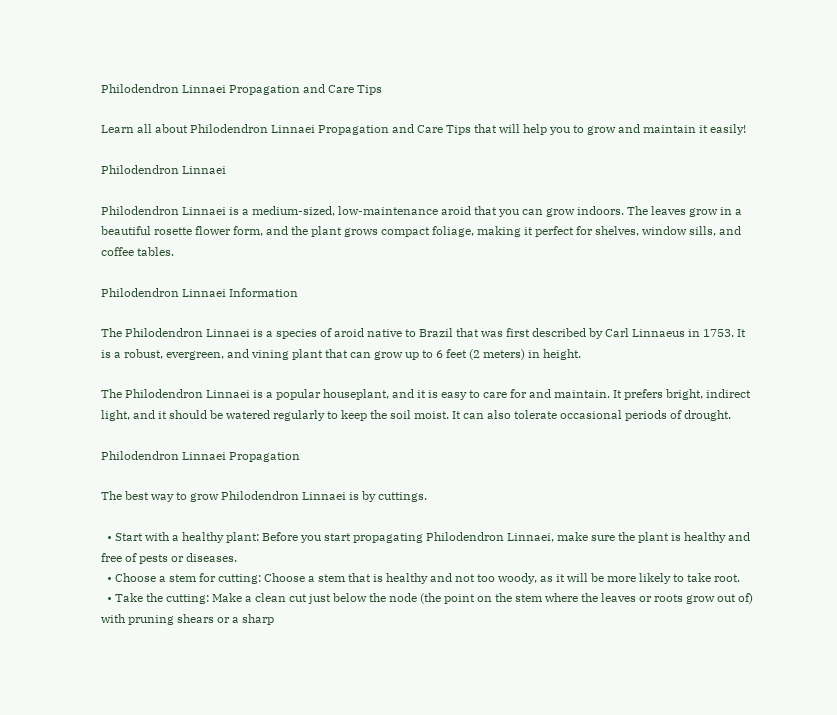Philodendron Linnaei Propagation and Care Tips

Learn all about Philodendron Linnaei Propagation and Care Tips that will help you to grow and maintain it easily!

Philodendron Linnaei

Philodendron Linnaei is a medium-sized, low-maintenance aroid that you can grow indoors. The leaves grow in a beautiful rosette flower form, and the plant grows compact foliage, making it perfect for shelves, window sills, and coffee tables.

Philodendron Linnaei Information

The Philodendron Linnaei is a species of aroid native to Brazil that was first described by Carl Linnaeus in 1753. It is a robust, evergreen, and vining plant that can grow up to 6 feet (2 meters) in height.

The Philodendron Linnaei is a popular houseplant, and it is easy to care for and maintain. It prefers bright, indirect light, and it should be watered regularly to keep the soil moist. It can also tolerate occasional periods of drought.

Philodendron Linnaei Propagation

The best way to grow Philodendron Linnaei is by cuttings.

  • Start with a healthy plant: Before you start propagating Philodendron Linnaei, make sure the plant is healthy and free of pests or diseases.
  • Choose a stem for cutting: Choose a stem that is healthy and not too woody, as it will be more likely to take root.
  • Take the cutting: Make a clean cut just below the node (the point on the stem where the leaves or roots grow out of) with pruning shears or a sharp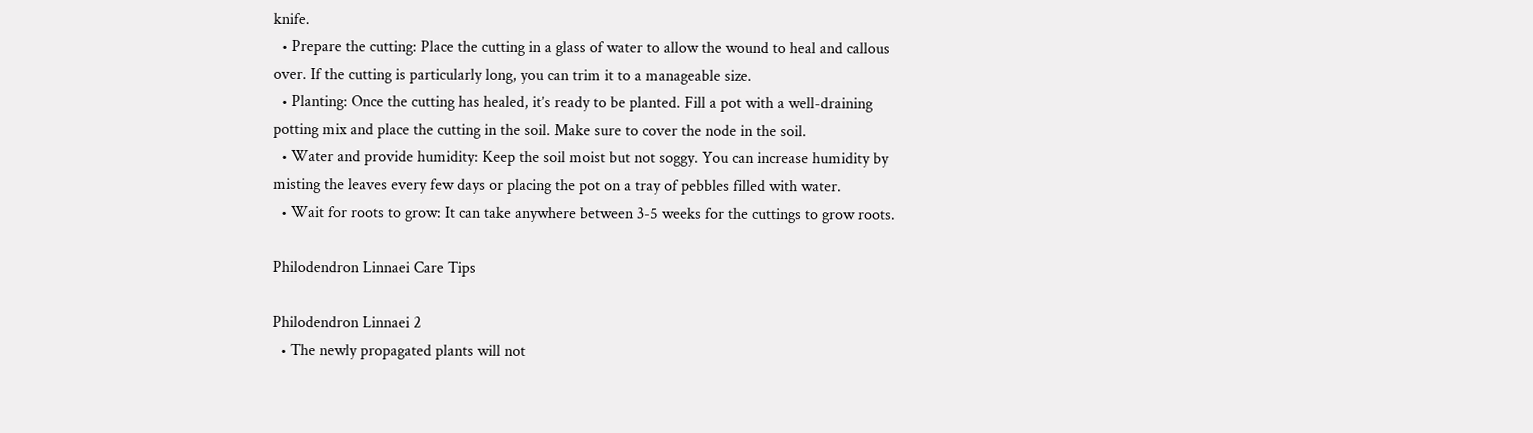knife.
  • Prepare the cutting: Place the cutting in a glass of water to allow the wound to heal and callous over. If the cutting is particularly long, you can trim it to a manageable size.
  • Planting: Once the cutting has healed, it’s ready to be planted. Fill a pot with a well-draining potting mix and place the cutting in the soil. Make sure to cover the node in the soil.
  • Water and provide humidity: Keep the soil moist but not soggy. You can increase humidity by misting the leaves every few days or placing the pot on a tray of pebbles filled with water.
  • Wait for roots to grow: It can take anywhere between 3-5 weeks for the cuttings to grow roots.

Philodendron Linnaei Care Tips

Philodendron Linnaei 2
  • The newly propagated plants will not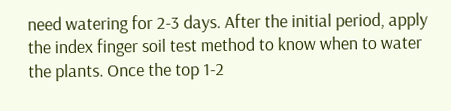need watering for 2-3 days. After the initial period, apply the index finger soil test method to know when to water the plants. Once the top 1-2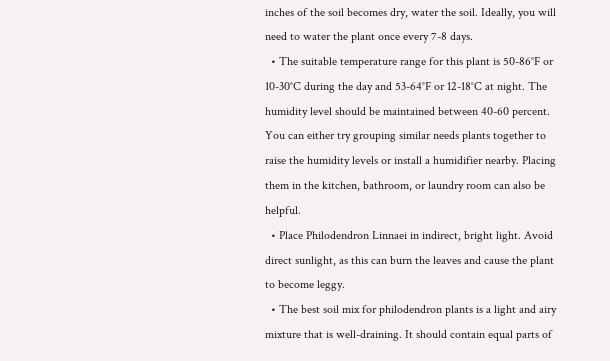inches of the soil becomes dry, water the soil. Ideally, you will need to water the plant once every 7-8 days.
  • The suitable temperature range for this plant is 50-86°F or 10-30°C during the day and 53-64°F or 12-18°C at night. The humidity level should be maintained between 40-60 percent. You can either try grouping similar needs plants together to raise the humidity levels or install a humidifier nearby. Placing them in the kitchen, bathroom, or laundry room can also be helpful.
  • Place Philodendron Linnaei in indirect, bright light. Avoid direct sunlight, as this can burn the leaves and cause the plant to become leggy.
  • The best soil mix for philodendron plants is a light and airy mixture that is well-draining. It should contain equal parts of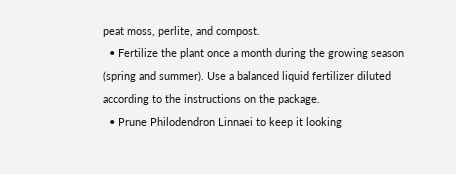peat moss, perlite, and compost.
  • Fertilize the plant once a month during the growing season (spring and summer). Use a balanced liquid fertilizer diluted according to the instructions on the package.
  • Prune Philodendron Linnaei to keep it looking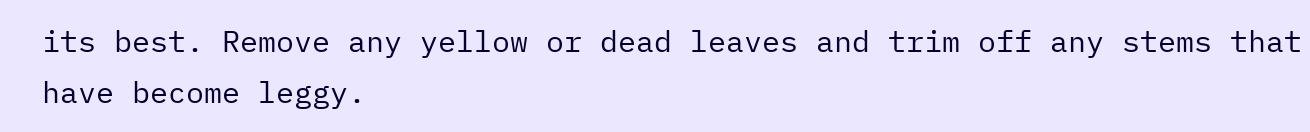its best. Remove any yellow or dead leaves and trim off any stems that have become leggy.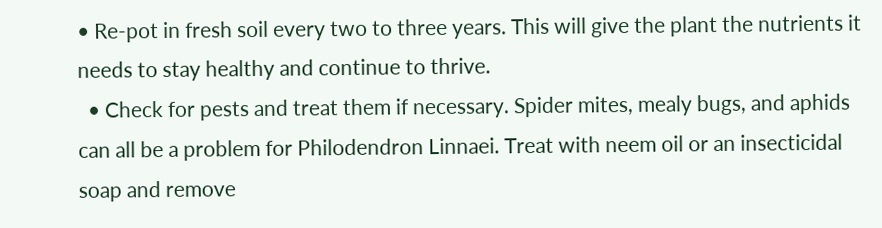• Re-pot in fresh soil every two to three years. This will give the plant the nutrients it needs to stay healthy and continue to thrive.
  • Check for pests and treat them if necessary. Spider mites, mealy bugs, and aphids can all be a problem for Philodendron Linnaei. Treat with neem oil or an insecticidal soap and remove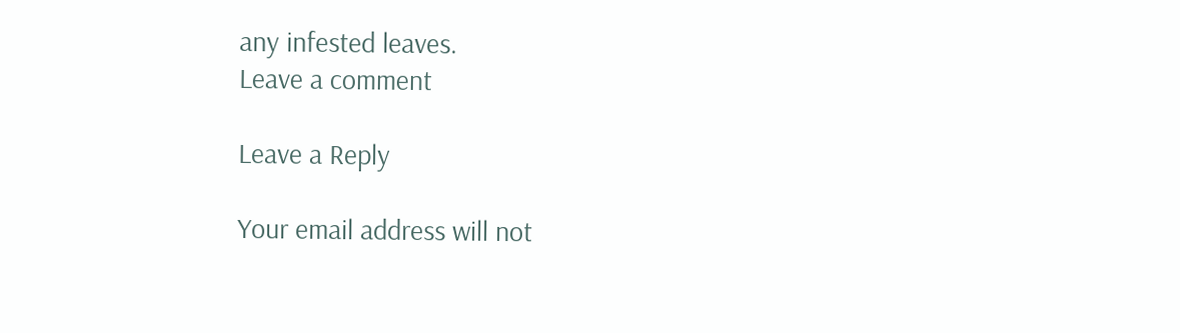any infested leaves.
Leave a comment

Leave a Reply

Your email address will not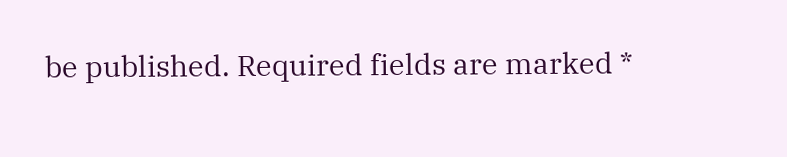be published. Required fields are marked *